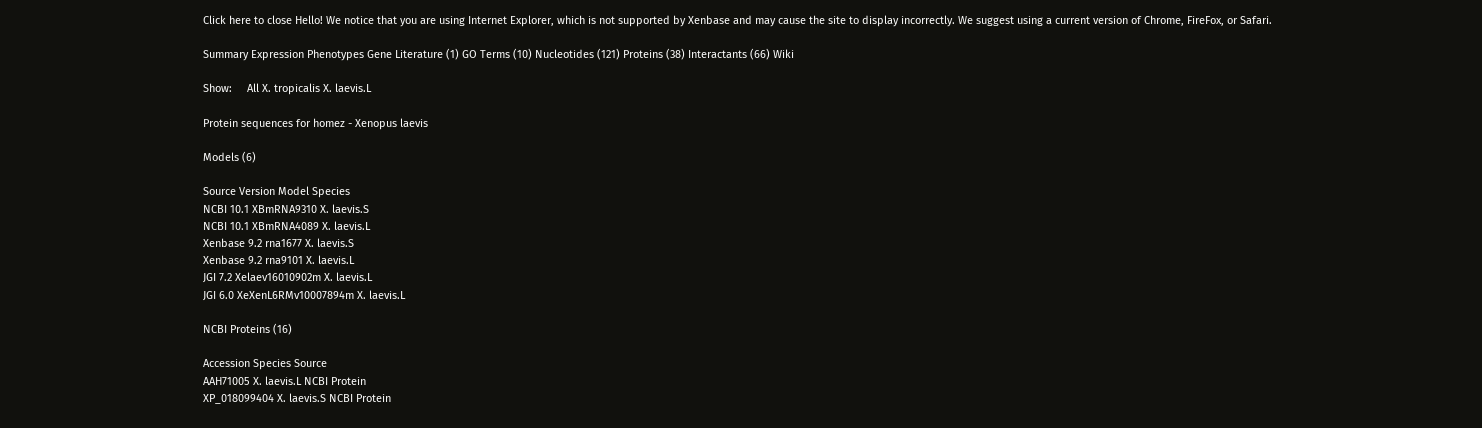Click here to close Hello! We notice that you are using Internet Explorer, which is not supported by Xenbase and may cause the site to display incorrectly. We suggest using a current version of Chrome, FireFox, or Safari.

Summary Expression Phenotypes Gene Literature (1) GO Terms (10) Nucleotides (121) Proteins (38) Interactants (66) Wiki

Show:     All X. tropicalis X. laevis.L

Protein sequences for homez - Xenopus laevis

Models (6)

Source Version Model Species
NCBI 10.1 XBmRNA9310 X. laevis.S
NCBI 10.1 XBmRNA4089 X. laevis.L
Xenbase 9.2 rna1677 X. laevis.S
Xenbase 9.2 rna9101 X. laevis.L
JGI 7.2 Xelaev16010902m X. laevis.L
JGI 6.0 XeXenL6RMv10007894m X. laevis.L

NCBI Proteins (16)

Accession Species Source
AAH71005 X. laevis.L NCBI Protein
XP_018099404 X. laevis.S NCBI Protein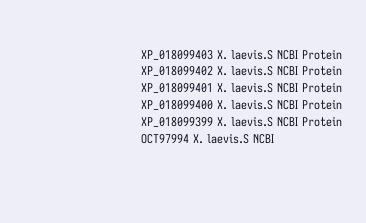XP_018099403 X. laevis.S NCBI Protein
XP_018099402 X. laevis.S NCBI Protein
XP_018099401 X. laevis.S NCBI Protein
XP_018099400 X. laevis.S NCBI Protein
XP_018099399 X. laevis.S NCBI Protein
OCT97994 X. laevis.S NCBI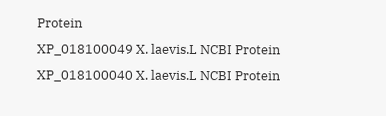Protein
XP_018100049 X. laevis.L NCBI Protein
XP_018100040 X. laevis.L NCBI Protein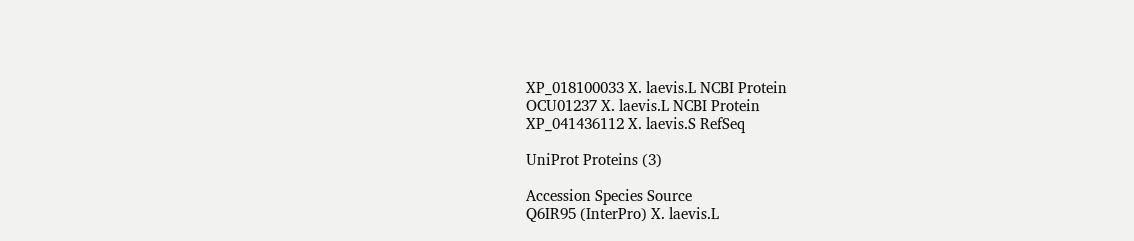XP_018100033 X. laevis.L NCBI Protein
OCU01237 X. laevis.L NCBI Protein
XP_041436112 X. laevis.S RefSeq

UniProt Proteins (3)

Accession Species Source
Q6IR95 (InterPro) X. laevis.L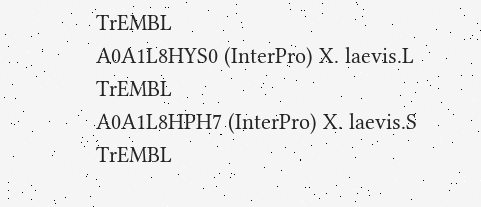TrEMBL
A0A1L8HYS0 (InterPro) X. laevis.L TrEMBL
A0A1L8HPH7 (InterPro) X. laevis.S TrEMBL